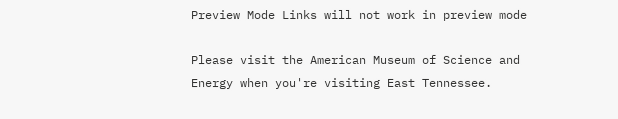Preview Mode Links will not work in preview mode

Please visit the American Museum of Science and Energy when you're visiting East Tennessee.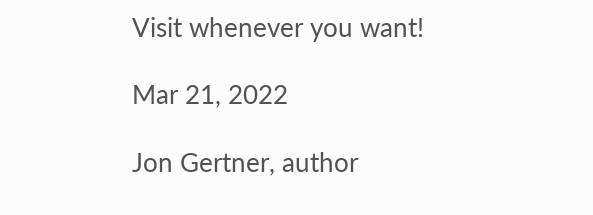Visit whenever you want!

Mar 21, 2022

Jon Gertner, author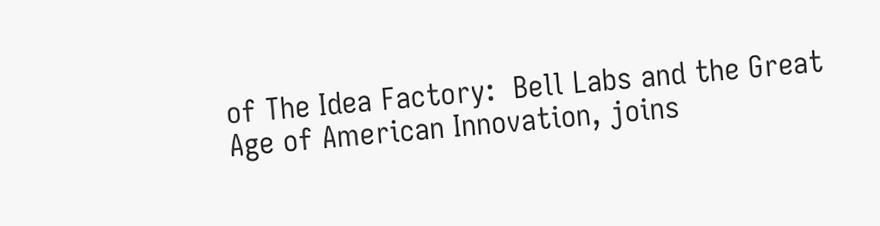of The Idea Factory:  Bell Labs and the Great Age of American Innovation, joins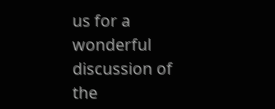us for a wonderful discussion of the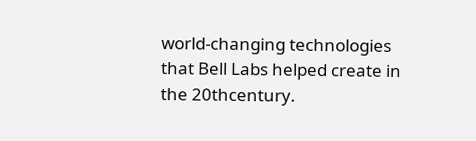world-changing technologies that Bell Labs helped create in the 20thcentury.